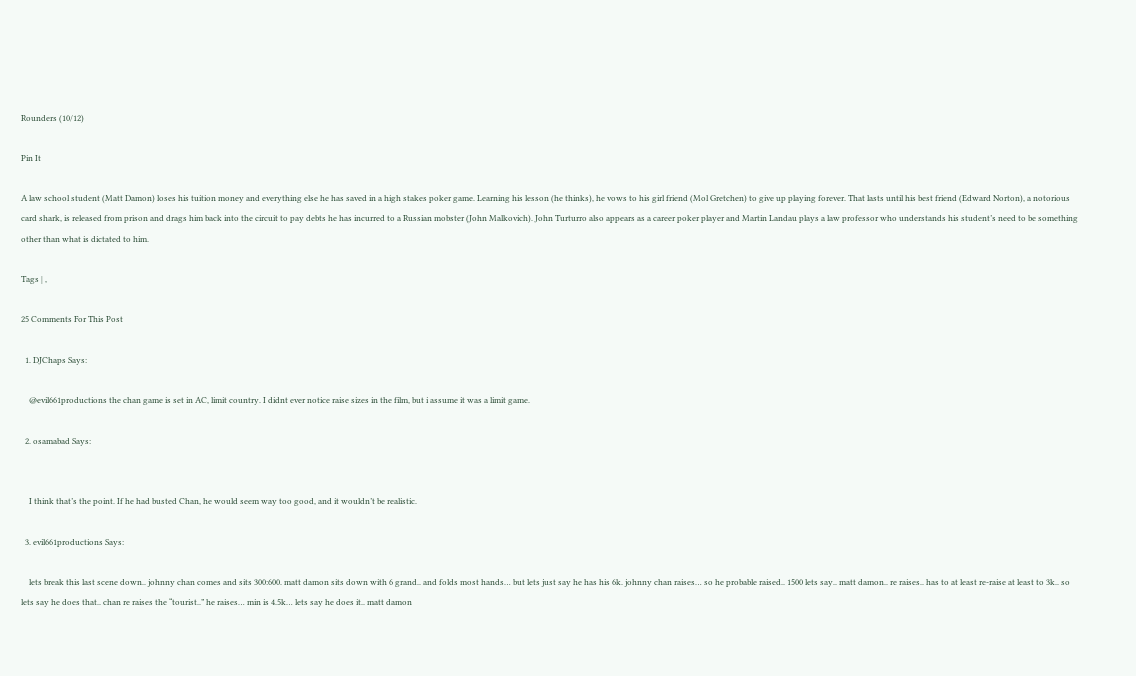Rounders (10/12)

Pin It

A law school student (Matt Damon) loses his tuition money and everything else he has saved in a high stakes poker game. Learning his lesson (he thinks), he vows to his girl friend (Mol Gretchen) to give up playing forever. That lasts until his best friend (Edward Norton), a notorious card shark, is released from prison and drags him back into the circuit to pay debts he has incurred to a Russian mobster (John Malkovich). John Turturro also appears as a career poker player and Martin Landau plays a law professor who understands his student’s need to be something other than what is dictated to him.

Tags | ,

25 Comments For This Post

  1. DJChaps Says:

    @evil661productions the chan game is set in AC, limit country. I didnt ever notice raise sizes in the film, but i assume it was a limit game.

  2. osamabad Says:


    I think that’s the point. If he had busted Chan, he would seem way too good, and it wouldn’t be realistic.

  3. evil661productions Says:

    lets break this last scene down.. johnny chan comes and sits 300:600. matt damon sits down with 6 grand.. and folds most hands… but lets just say he has his 6k. johnny chan raises… so he probable raised.. 1500 lets say.. matt damon.. re raises.. has to at least re-raise at least to 3k.. so lets say he does that.. chan re raises the “tourist..” he raises… min is 4.5k… lets say he does it.. matt damon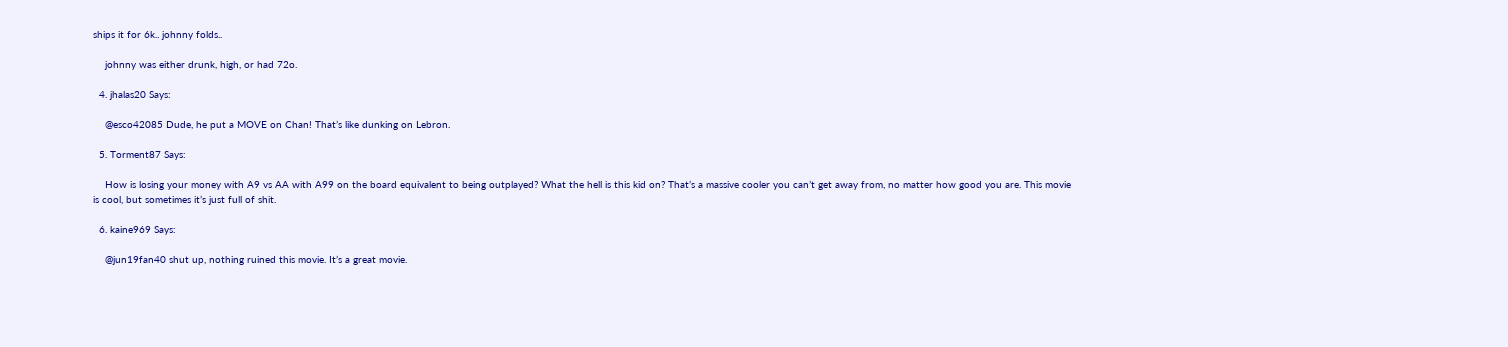ships it for 6k.. johnny folds..

    johnny was either drunk, high, or had 72o.

  4. jhalas20 Says:

    @esco42085 Dude, he put a MOVE on Chan! That’s like dunking on Lebron.

  5. Torment87 Says:

    How is losing your money with A9 vs AA with A99 on the board equivalent to being outplayed? What the hell is this kid on? That’s a massive cooler you can’t get away from, no matter how good you are. This movie is cool, but sometimes it’s just full of shit.

  6. kaine969 Says:

    @jun19fan40 shut up, nothing ruined this movie. It’s a great movie.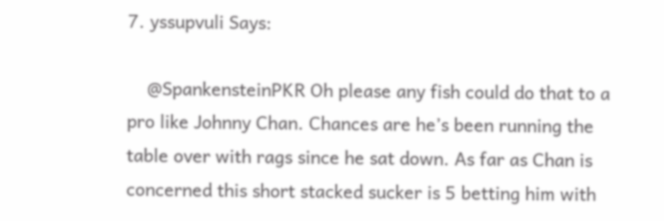7. yssupvuli Says:

    @SpankensteinPKR Oh please any fish could do that to a pro like Johnny Chan. Chances are he’s been running the table over with rags since he sat down. As far as Chan is concerned this short stacked sucker is 5 betting him with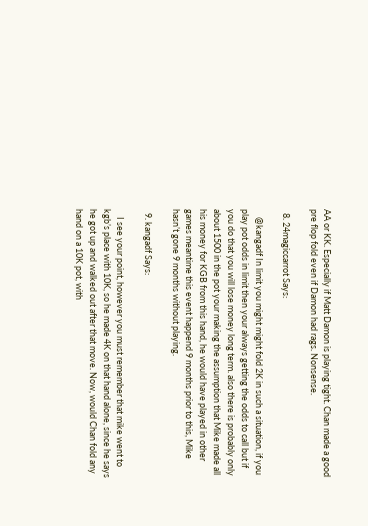AA or KK. Especially if Matt Damon is playing tight. Chan made a good pre flop fold even if Damon had rags. Nonsense.

  8. 24magiccarrot Says:

    @kangadf In limit you might might fold 2K in such a situation, if you play pot odds in limit then your always getting the odds to call but if you do that you will lose money long term. also there is probably only about 1500 in the pot your making the assumption that Mike made all his money for KGB from this hand, he would have played in other games meantime this event happend 9 months prior to this, Mike hasn’t gone 9 months without playing.

  9. kangadf Says:

    I see your point, however you must remember that mike went to kgb’s place with 10K, so he made 4K on that hand alone, since he says he got up and walked out after that move. Now, would Chan fold any hand on a 10K pot, with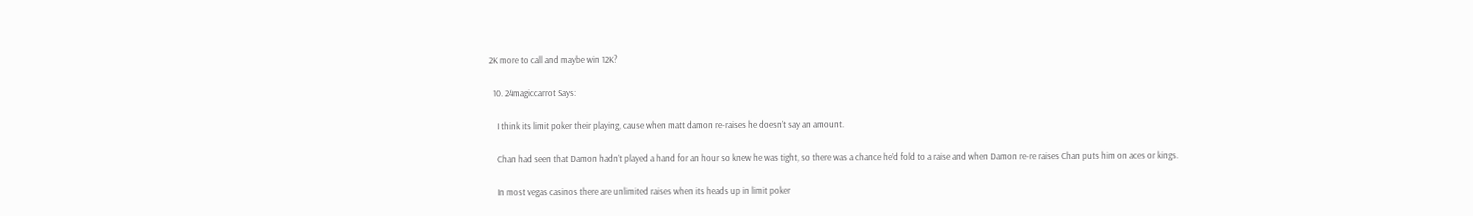2K more to call and maybe win 12K?

  10. 24magiccarrot Says:

    I think its limit poker their playing, cause when matt damon re-raises he doesn’t say an amount.

    Chan had seen that Damon hadn’t played a hand for an hour so knew he was tight, so there was a chance he’d fold to a raise and when Damon re-re raises Chan puts him on aces or kings.

    In most vegas casinos there are unlimited raises when its heads up in limit poker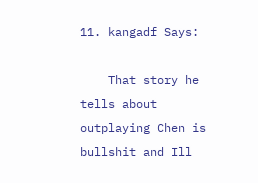11. kangadf Says:

    That story he tells about outplaying Chen is bullshit and Ill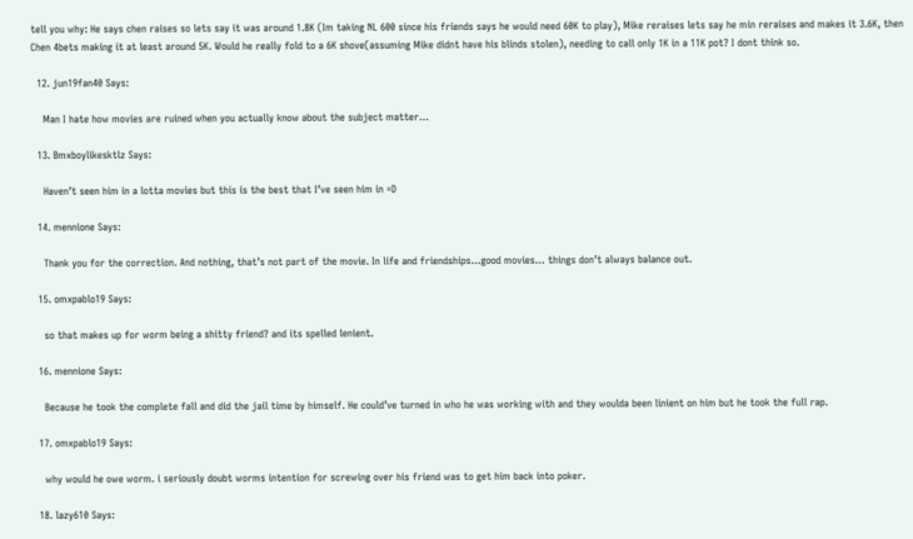tell you why: He says chen raises so lets say it was around 1.8K (Im taking NL 600 since his friends says he would need 60K to play), Mike reraises lets say he min reraises and makes it 3.6K, then Chen 4bets making it at least around 5K. Would he really fold to a 6K shove(assuming Mike didnt have his blinds stolen), needing to call only 1K in a 11K pot? I dont think so.

  12. jun19fan40 Says:

    Man I hate how movies are ruined when you actually know about the subject matter…

  13. Bmxboylikesktlz Says:

    Haven’t seen him in a lotta movies but this is the best that I’ve seen him in =D

  14. mennione Says:

    Thank you for the correction. And nothing, that’s not part of the movie. In life and friendships…good movies… things don’t always balance out.

  15. omxpablo19 Says:

    so that makes up for worm being a shitty friend? and its spelled lenient.

  16. mennione Says:

    Because he took the complete fall and did the jail time by himself. He could’ve turned in who he was working with and they woulda been linient on him but he took the full rap.

  17. omxpablo19 Says:

    why would he owe worm. i seriously doubt worms intention for screwing over his friend was to get him back into poker.

  18. lazy610 Says: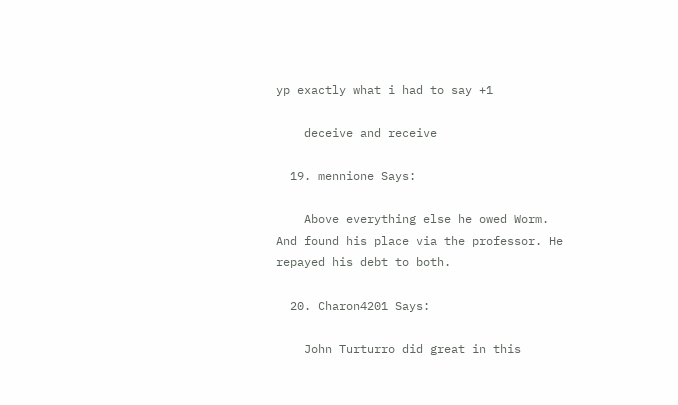yp exactly what i had to say +1

    deceive and receive

  19. mennione Says:

    Above everything else he owed Worm. And found his place via the professor. He repayed his debt to both.

  20. Charon4201 Says:

    John Turturro did great in this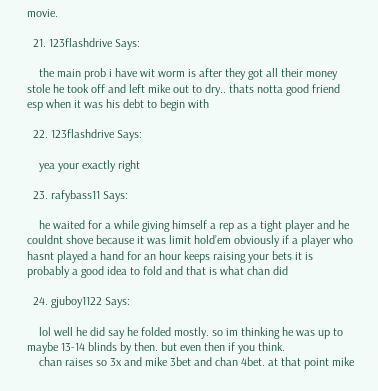movie.

  21. 123flashdrive Says:

    the main prob i have wit worm is after they got all their money stole he took off and left mike out to dry.. thats notta good friend esp when it was his debt to begin with

  22. 123flashdrive Says:

    yea your exactly right

  23. rafybass11 Says:

    he waited for a while giving himself a rep as a tight player and he couldnt shove because it was limit hold’em obviously if a player who hasnt played a hand for an hour keeps raising your bets it is probably a good idea to fold and that is what chan did

  24. gjuboy1122 Says:

    lol well he did say he folded mostly. so im thinking he was up to maybe 13-14 blinds by then. but even then if you think.
    chan raises so 3x and mike 3bet and chan 4bet. at that point mike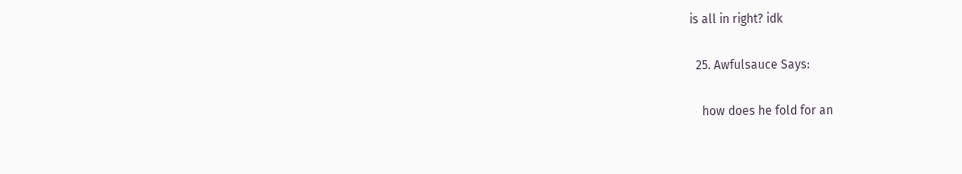is all in right? idk

  25. Awfulsauce Says:

    how does he fold for an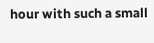hour with such a small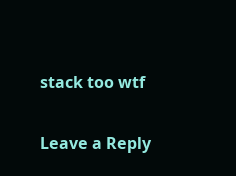stack too wtf

Leave a Reply